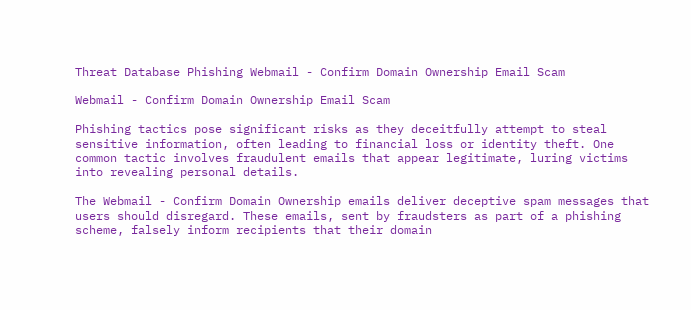Threat Database Phishing Webmail - Confirm Domain Ownership Email Scam

Webmail - Confirm Domain Ownership Email Scam

Phishing tactics pose significant risks as they deceitfully attempt to steal sensitive information, often leading to financial loss or identity theft. One common tactic involves fraudulent emails that appear legitimate, luring victims into revealing personal details.

The Webmail - Confirm Domain Ownership emails deliver deceptive spam messages that users should disregard. These emails, sent by fraudsters as part of a phishing scheme, falsely inform recipients that their domain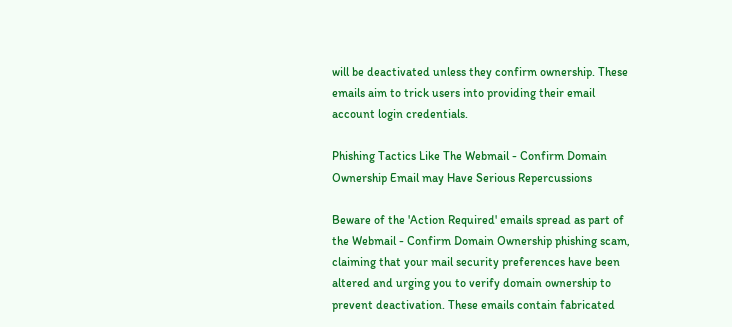will be deactivated unless they confirm ownership. These emails aim to trick users into providing their email account login credentials.

Phishing Tactics Like The Webmail - Confirm Domain Ownership Email may Have Serious Repercussions

Beware of the 'Action Required' emails spread as part of the Webmail - Confirm Domain Ownership phishing scam, claiming that your mail security preferences have been altered and urging you to verify domain ownership to prevent deactivation. These emails contain fabricated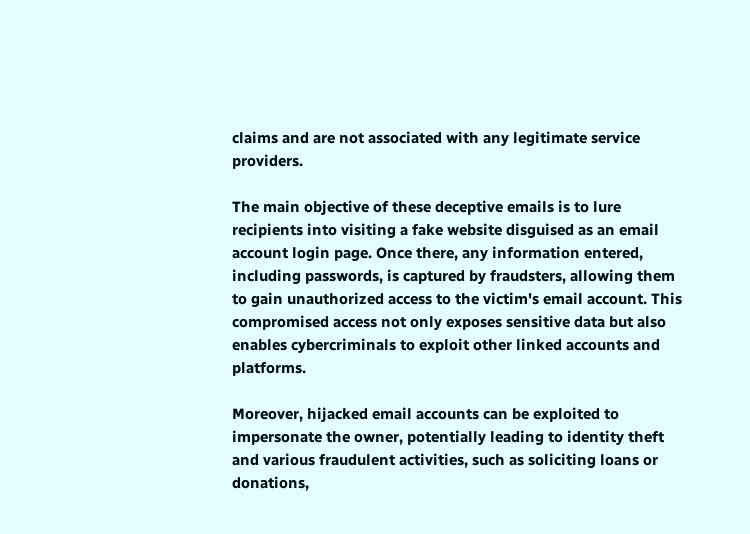claims and are not associated with any legitimate service providers.

The main objective of these deceptive emails is to lure recipients into visiting a fake website disguised as an email account login page. Once there, any information entered, including passwords, is captured by fraudsters, allowing them to gain unauthorized access to the victim's email account. This compromised access not only exposes sensitive data but also enables cybercriminals to exploit other linked accounts and platforms.

Moreover, hijacked email accounts can be exploited to impersonate the owner, potentially leading to identity theft and various fraudulent activities, such as soliciting loans or donations,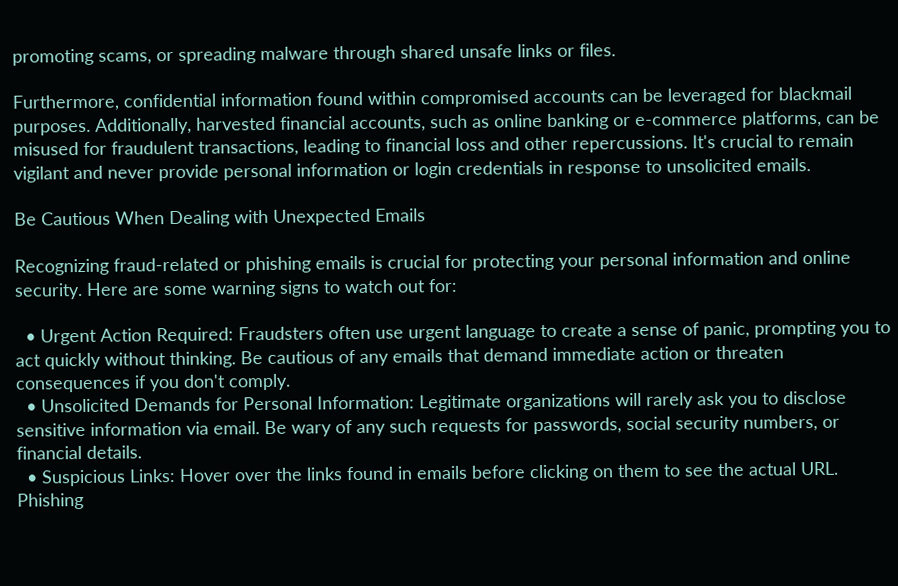promoting scams, or spreading malware through shared unsafe links or files.

Furthermore, confidential information found within compromised accounts can be leveraged for blackmail purposes. Additionally, harvested financial accounts, such as online banking or e-commerce platforms, can be misused for fraudulent transactions, leading to financial loss and other repercussions. It's crucial to remain vigilant and never provide personal information or login credentials in response to unsolicited emails.

Be Cautious When Dealing with Unexpected Emails

Recognizing fraud-related or phishing emails is crucial for protecting your personal information and online security. Here are some warning signs to watch out for:

  • Urgent Action Required: Fraudsters often use urgent language to create a sense of panic, prompting you to act quickly without thinking. Be cautious of any emails that demand immediate action or threaten consequences if you don't comply.
  • Unsolicited Demands for Personal Information: Legitimate organizations will rarely ask you to disclose sensitive information via email. Be wary of any such requests for passwords, social security numbers, or financial details.
  • Suspicious Links: Hover over the links found in emails before clicking on them to see the actual URL. Phishing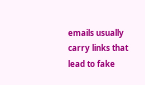emails usually carry links that lead to fake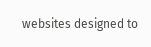websites designed to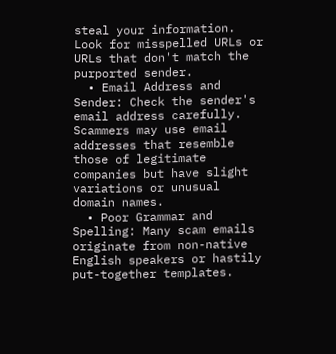steal your information. Look for misspelled URLs or URLs that don't match the purported sender.
  • Email Address and Sender: Check the sender's email address carefully. Scammers may use email addresses that resemble those of legitimate companies but have slight variations or unusual domain names.
  • Poor Grammar and Spelling: Many scam emails originate from non-native English speakers or hastily put-together templates.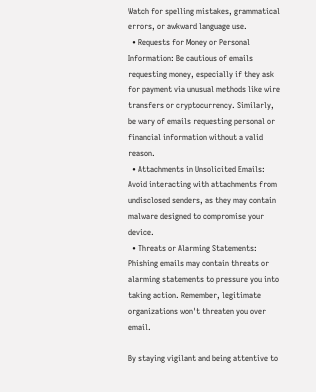Watch for spelling mistakes, grammatical errors, or awkward language use.
  • Requests for Money or Personal Information: Be cautious of emails requesting money, especially if they ask for payment via unusual methods like wire transfers or cryptocurrency. Similarly, be wary of emails requesting personal or financial information without a valid reason.
  • Attachments in Unsolicited Emails: Avoid interacting with attachments from undisclosed senders, as they may contain malware designed to compromise your device.
  • Threats or Alarming Statements: Phishing emails may contain threats or alarming statements to pressure you into taking action. Remember, legitimate organizations won't threaten you over email.

By staying vigilant and being attentive to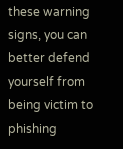these warning signs, you can better defend yourself from being victim to phishing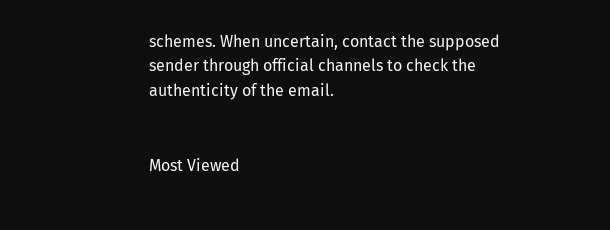schemes. When uncertain, contact the supposed sender through official channels to check the authenticity of the email.


Most Viewed